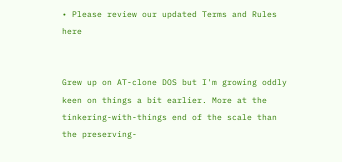• Please review our updated Terms and Rules here


Grew up on AT-clone DOS but I'm growing oddly keen on things a bit earlier. More at the tinkering-with-things end of the scale than the preserving-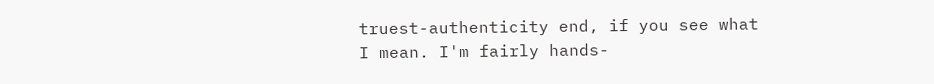truest-authenticity end, if you see what I mean. I'm fairly hands-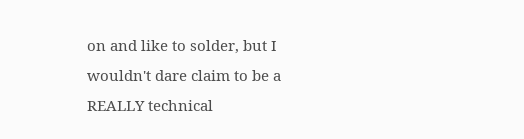on and like to solder, but I wouldn't dare claim to be a REALLY technical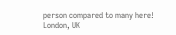person compared to many here!
London, UK